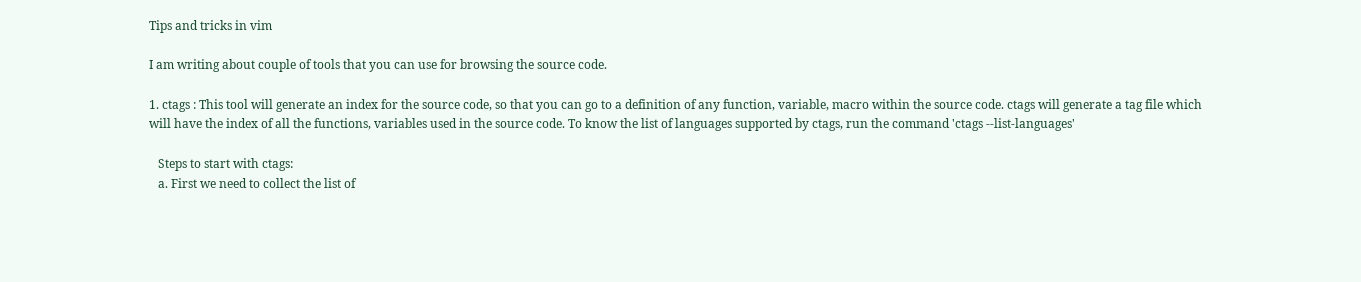Tips and tricks in vim

I am writing about couple of tools that you can use for browsing the source code.

1. ctags : This tool will generate an index for the source code, so that you can go to a definition of any function, variable, macro within the source code. ctags will generate a tag file which will have the index of all the functions, variables used in the source code. To know the list of languages supported by ctags, run the command 'ctags --list-languages'

   Steps to start with ctags:
   a. First we need to collect the list of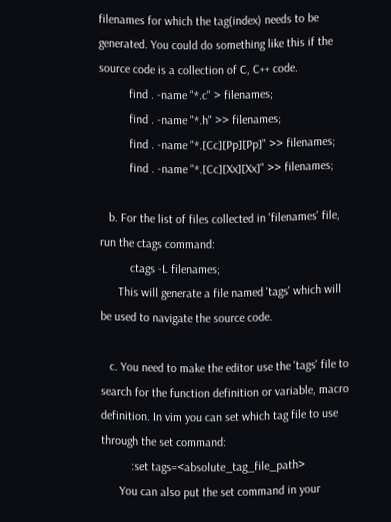filenames for which the tag(index) needs to be generated. You could do something like this if the source code is a collection of C, C++ code.
          find . -name "*.c" > filenames;
          find . -name "*.h" >> filenames;
          find . -name "*.[Cc][Pp][Pp]" >> filenames;
          find . -name "*.[Cc][Xx][Xx]" >> filenames;

   b. For the list of files collected in 'filenames' file, run the ctags command:
          ctags -L filenames;
      This will generate a file named 'tags' which will be used to navigate the source code.

   c. You need to make the editor use the 'tags' file to search for the function definition or variable, macro definition. In vim you can set which tag file to use through the set command:
          :set tags=<absolute_tag_file_path>
      You can also put the set command in your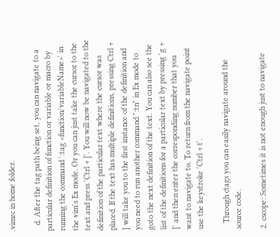.vimrc in home folder.

   d. After the tag path being set, you can navigate to a particular definition of function or variable or macro by running the command ':tag <function/variableName>' in the vim's Ex mode. Or you can just take the cursor to the text and press 'Ctrl + ]'. You will now be navigated to the definition of the particular text where the cursor was placed. If the text has multiple definitions, pressing Ctrl + ] will take you to the first instance of the definition and you need to run another command ":tn" in Ex mode to goto the next definition of the text. You can also see the list of the definitions for a particular text by pressing 'g + ]' and then enter the corresponding number that you want to navigate to. To return from the navigate point use the keystroke 'Ctrl + t'.

   Through ctags you can easily navigate around the source code.

2. cscope: Sometimes it is not enough just to navigate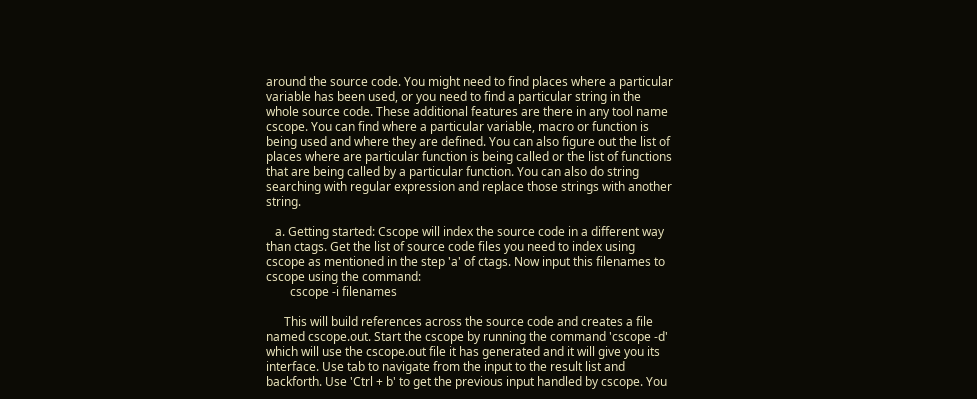around the source code. You might need to find places where a particular variable has been used, or you need to find a particular string in the whole source code. These additional features are there in any tool name cscope. You can find where a particular variable, macro or function is being used and where they are defined. You can also figure out the list of places where are particular function is being called or the list of functions that are being called by a particular function. You can also do string searching with regular expression and replace those strings with another string.

   a. Getting started: Cscope will index the source code in a different way than ctags. Get the list of source code files you need to index using cscope as mentioned in the step 'a' of ctags. Now input this filenames to cscope using the command:
        cscope -i filenames

      This will build references across the source code and creates a file named cscope.out. Start the cscope by running the command 'cscope -d' which will use the cscope.out file it has generated and it will give you its interface. Use tab to navigate from the input to the result list and backforth. Use 'Ctrl + b' to get the previous input handled by cscope. You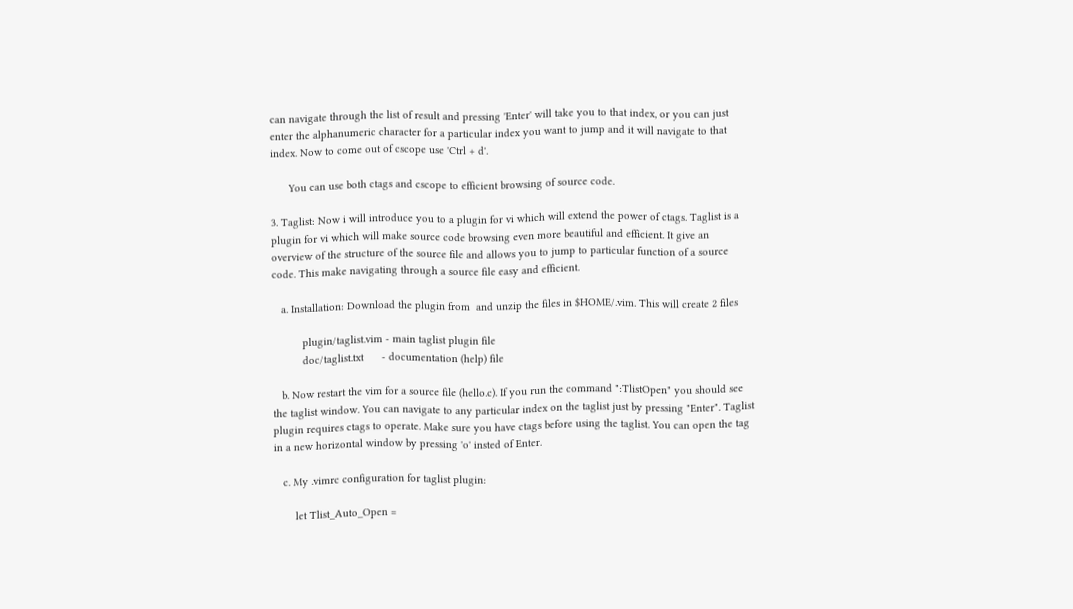can navigate through the list of result and pressing 'Enter' will take you to that index, or you can just enter the alphanumeric character for a particular index you want to jump and it will navigate to that index. Now to come out of cscope use 'Ctrl + d'.

      You can use both ctags and cscope to efficient browsing of source code.

3. Taglist: Now i will introduce you to a plugin for vi which will extend the power of ctags. Taglist is a plugin for vi which will make source code browsing even more beautiful and efficient. It give an overview of the structure of the source file and allows you to jump to particular function of a source code. This make navigating through a source file easy and efficient.

   a. Installation: Download the plugin from  and unzip the files in $HOME/.vim. This will create 2 files

          plugin/taglist.vim - main taglist plugin file
          doc/taglist.txt      - documentation (help) file

   b. Now restart the vim for a source file (hello.c). If you run the command ":TlistOpen" you should see the taglist window. You can navigate to any particular index on the taglist just by pressing "Enter". Taglist plugin requires ctags to operate. Make sure you have ctags before using the taglist. You can open the tag in a new horizontal window by pressing 'o' insted of Enter.

   c. My .vimrc configuration for taglist plugin:

       let Tlist_Auto_Open =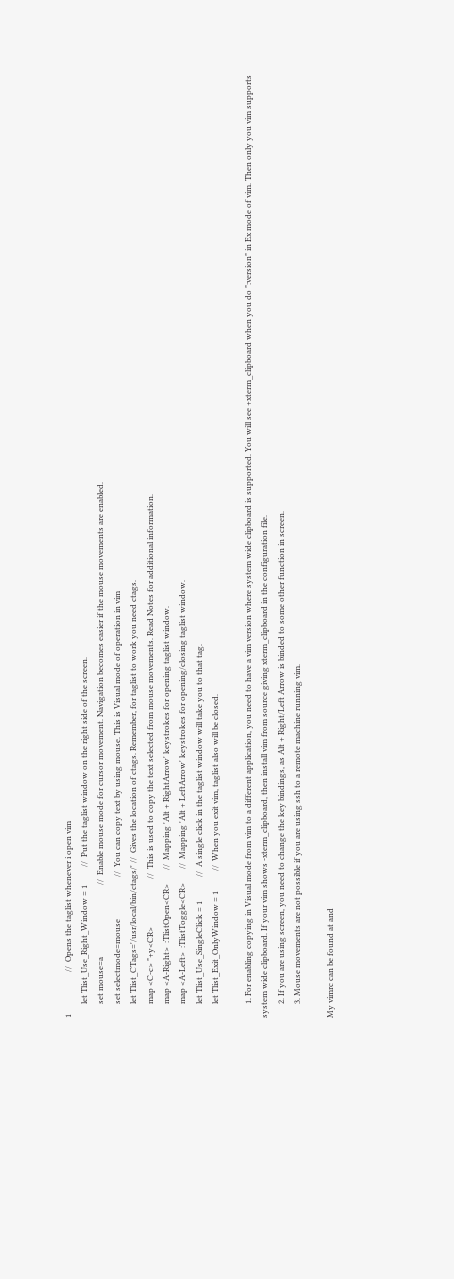1                     //  Opens the taglist whenever i open vim
       let Tlist_Use_Right_Window = 1         //  Put the taglist window on the right side of the screen.
       set mouse=a                                    //  Enable mouse mode for cursor movement. Navigation becomes easier if the mouse movements are enabled.
       set selectmode=mouse                     //  You can copy text by using mouse. This is Visual mode of operation in vim
       let Tlist_CTags='/usr/local/bin/ctags/' //  Gives the location of ctags. Remember, for taglist to work you need ctags.
       map <C-c> "+y<CR>                        //  This is used to copy the text selected from mouse movements. Read Notes for additional information.
       map <A-Right>  :TlistOpen<CR>       //  Mapping 'Alt + RightArrow' keystrokes for opening taglist window.
       map <A-Left>  :TlistToggle<CR>       //  Mapping 'Alt + LeftArrow' keystrokes for opening/closing taglist window.
       let Tlist_Use_SingleClick = 1            //  A single click in the taglist window will take you to that tag.
       let Tlist_Exit_OnlyWindow = 1          //  When you exit vim, taglist also will be closed.

       1. For enabling copying in Visual mode from vim to a different application, you need to have a vim version where system wide clipboard is supported. You will see +xterm_clipboard when you do ":version" in Ex mode of vim. Then only you vim supports system wide clipboard. If your vim shows -xterm_clipboard, then install vim from source giving xterm_clipboard in the configuration file.
       2. If you are using screen, you need to change the key bindings, as Alt + Right/Left Arrow is binded to some other function in screen.
       3. Mouse movements are not possible if you are using ssh to a remote machine running vim.

My vimrc can be found at and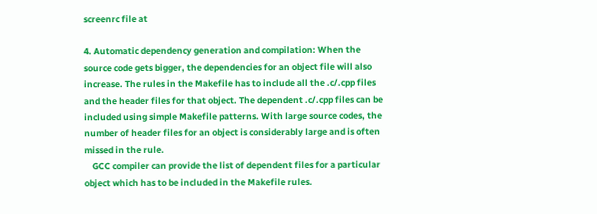screenrc file at

4. Automatic dependency generation and compilation: When the source code gets bigger, the dependencies for an object file will also increase. The rules in the Makefile has to include all the .c/.cpp files and the header files for that object. The dependent .c/.cpp files can be included using simple Makefile patterns. With large source codes, the number of header files for an object is considerably large and is often missed in the rule.
    GCC compiler can provide the list of dependent files for a particular object which has to be included in the Makefile rules.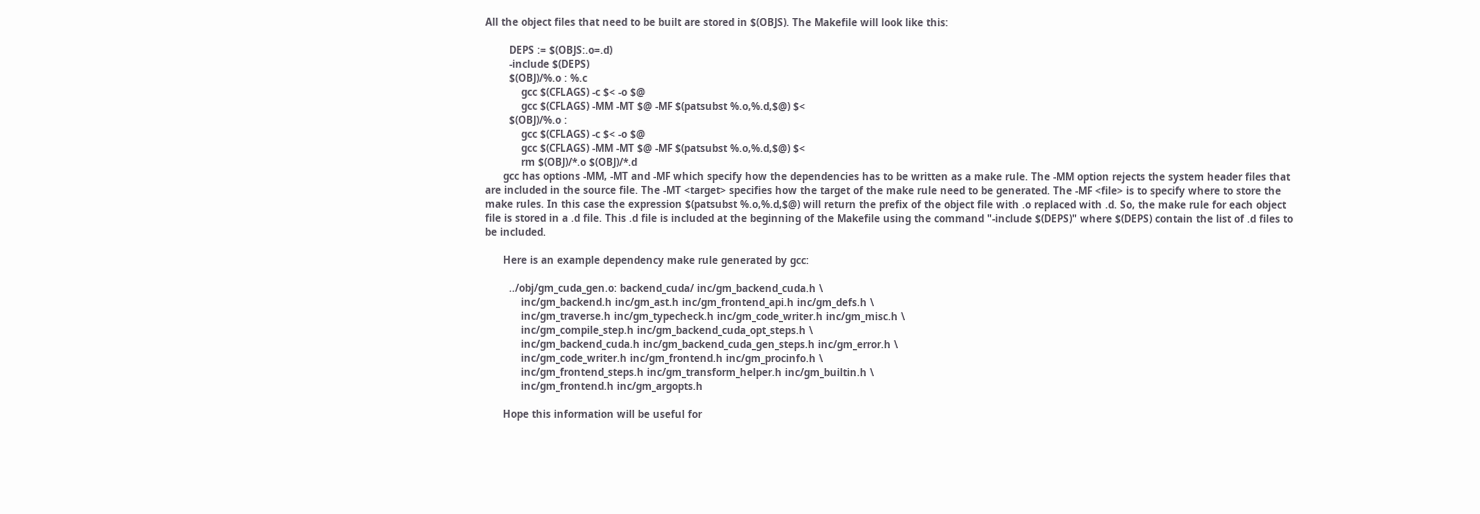All the object files that need to be built are stored in $(OBJS). The Makefile will look like this:

        DEPS := $(OBJS:.o=.d)
        -include $(DEPS)
        $(OBJ)/%.o : %.c
            gcc $(CFLAGS) -c $< -o $@
            gcc $(CFLAGS) -MM -MT $@ -MF $(patsubst %.o,%.d,$@) $<
        $(OBJ)/%.o :
            gcc $(CFLAGS) -c $< -o $@
            gcc $(CFLAGS) -MM -MT $@ -MF $(patsubst %.o,%.d,$@) $<
            rm $(OBJ)/*.o $(OBJ)/*.d
      gcc has options -MM, -MT and -MF which specify how the dependencies has to be written as a make rule. The -MM option rejects the system header files that are included in the source file. The -MT <target> specifies how the target of the make rule need to be generated. The -MF <file> is to specify where to store the make rules. In this case the expression $(patsubst %.o,%.d,$@) will return the prefix of the object file with .o replaced with .d. So, the make rule for each object file is stored in a .d file. This .d file is included at the beginning of the Makefile using the command "-include $(DEPS)" where $(DEPS) contain the list of .d files to be included.

      Here is an example dependency make rule generated by gcc:

        ../obj/gm_cuda_gen.o: backend_cuda/ inc/gm_backend_cuda.h \
            inc/gm_backend.h inc/gm_ast.h inc/gm_frontend_api.h inc/gm_defs.h \
            inc/gm_traverse.h inc/gm_typecheck.h inc/gm_code_writer.h inc/gm_misc.h \
            inc/gm_compile_step.h inc/gm_backend_cuda_opt_steps.h \
            inc/gm_backend_cuda.h inc/gm_backend_cuda_gen_steps.h inc/gm_error.h \
            inc/gm_code_writer.h inc/gm_frontend.h inc/gm_procinfo.h \
            inc/gm_frontend_steps.h inc/gm_transform_helper.h inc/gm_builtin.h \
            inc/gm_frontend.h inc/gm_argopts.h

      Hope this information will be useful for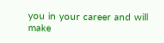you in your career and will make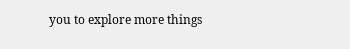you to explore more things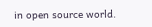in open source world.